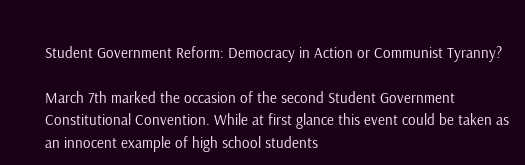Student Government Reform: Democracy in Action or Communist Tyranny?

March 7th marked the occasion of the second Student Government Constitutional Convention. While at first glance this event could be taken as an innocent example of high school students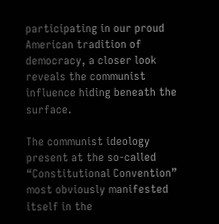participating in our proud American tradition of democracy, a closer look reveals the communist influence hiding beneath the surface.

The communist ideology present at the so-called “Constitutional Convention” most obviously manifested itself in the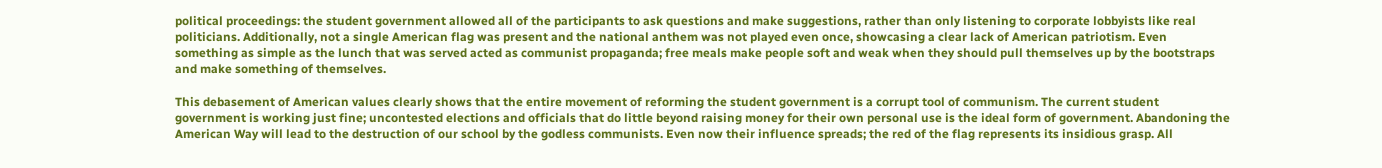political proceedings: the student government allowed all of the participants to ask questions and make suggestions, rather than only listening to corporate lobbyists like real politicians. Additionally, not a single American flag was present and the national anthem was not played even once, showcasing a clear lack of American patriotism. Even something as simple as the lunch that was served acted as communist propaganda; free meals make people soft and weak when they should pull themselves up by the bootstraps and make something of themselves.

This debasement of American values clearly shows that the entire movement of reforming the student government is a corrupt tool of communism. The current student government is working just fine; uncontested elections and officials that do little beyond raising money for their own personal use is the ideal form of government. Abandoning the American Way will lead to the destruction of our school by the godless communists. Even now their influence spreads; the red of the flag represents its insidious grasp. All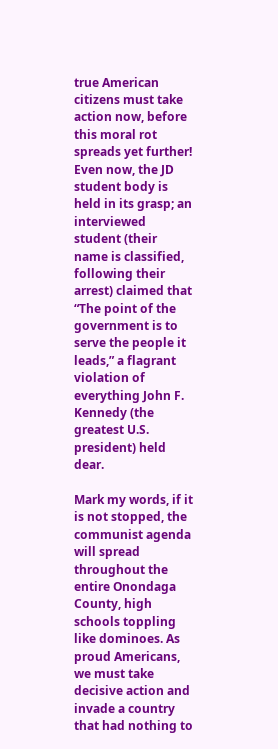true American citizens must take action now, before this moral rot spreads yet further! Even now, the JD student body is held in its grasp; an interviewed student (their name is classified, following their arrest) claimed that “The point of the government is to serve the people it leads,” a flagrant violation of everything John F. Kennedy (the greatest U.S. president) held dear.

Mark my words, if it is not stopped, the communist agenda will spread throughout the entire Onondaga County, high schools toppling like dominoes. As proud Americans, we must take decisive action and invade a country that had nothing to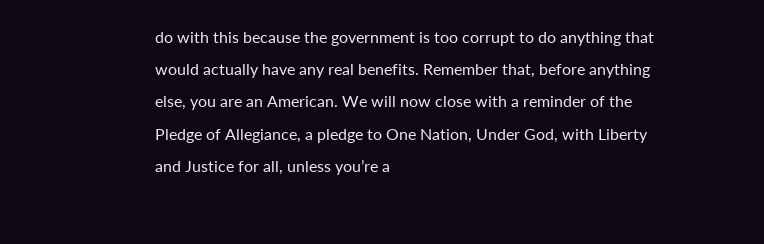do with this because the government is too corrupt to do anything that would actually have any real benefits. Remember that, before anything else, you are an American. We will now close with a reminder of the Pledge of Allegiance, a pledge to One Nation, Under God, with Liberty and Justice for all, unless you’re a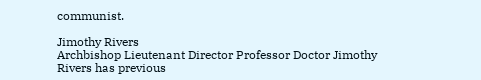communist.

Jimothy Rivers
Archbishop Lieutenant Director Professor Doctor Jimothy Rivers has previous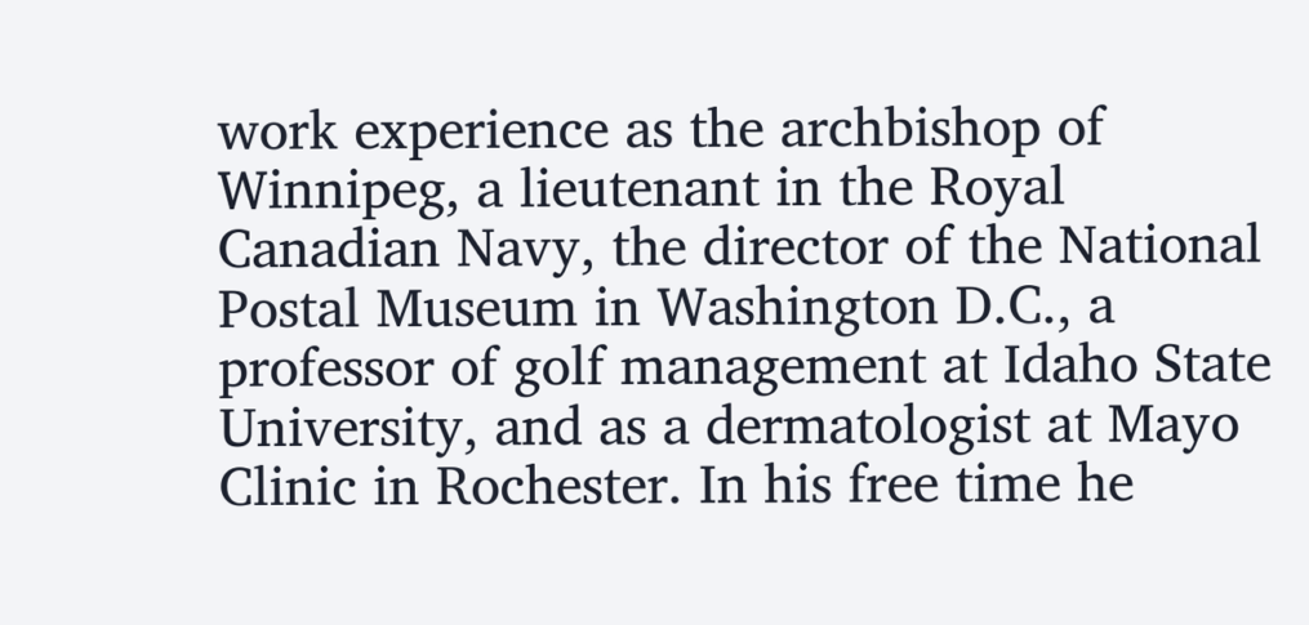work experience as the archbishop of Winnipeg, a lieutenant in the Royal Canadian Navy, the director of the National Postal Museum in Washington D.C., a professor of golf management at Idaho State University, and as a dermatologist at Mayo Clinic in Rochester. In his free time he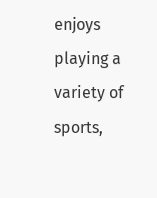enjoys playing a variety of sports,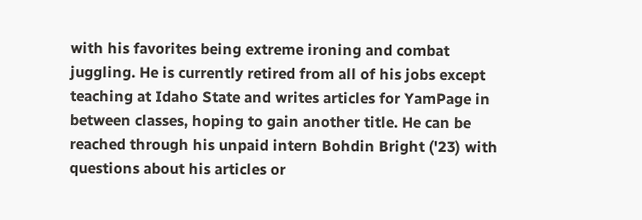with his favorites being extreme ironing and combat juggling. He is currently retired from all of his jobs except teaching at Idaho State and writes articles for YamPage in between classes, hoping to gain another title. He can be reached through his unpaid intern Bohdin Bright ('23) with questions about his articles or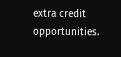extra credit opportunities.